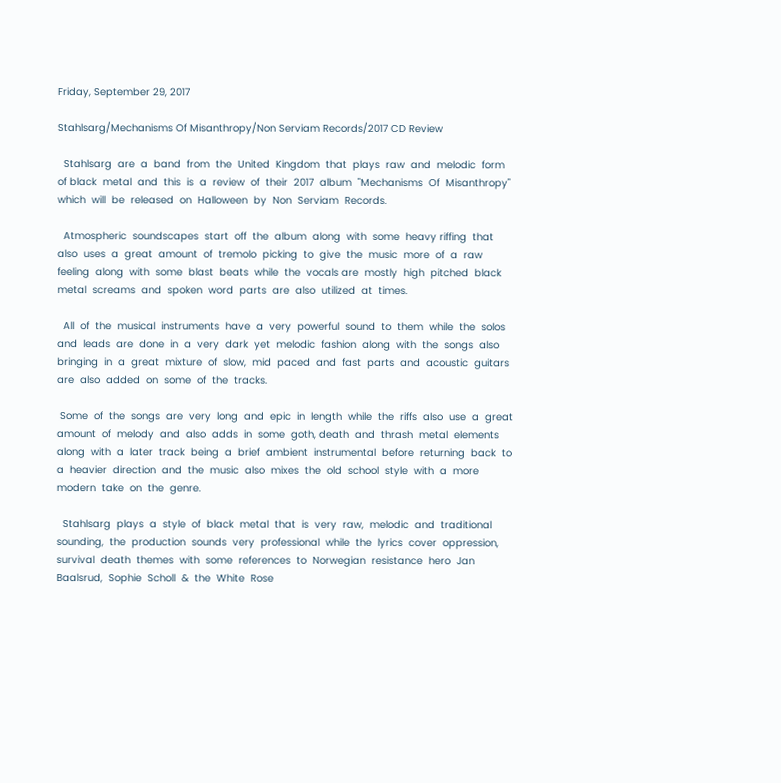Friday, September 29, 2017

Stahlsarg/Mechanisms Of Misanthropy/Non Serviam Records/2017 CD Review

  Stahlsarg  are  a  band  from  the  United  Kingdom  that  plays  raw  and  melodic  form  of black  metal  and  this  is  a  review  of  their  2017  album  "Mechanisms  Of  Misanthropy"  which  will  be  released  on  Halloween  by  Non  Serviam  Records.

  Atmospheric  soundscapes  start  off  the  album  along  with  some  heavy riffing  that  also  uses  a  great  amount  of  tremolo  picking  to  give  the  music  more  of  a  raw  feeling  along  with  some  blast  beats  while  the  vocals are  mostly  high  pitched  black  metal  screams  and  spoken  word  parts  are  also  utilized  at  times.

  All  of  the  musical  instruments  have  a  very  powerful  sound  to  them  while  the  solos  and  leads  are  done  in  a  very  dark  yet  melodic  fashion  along  with  the  songs  also  bringing  in  a  great  mixture  of  slow,  mid  paced  and  fast  parts  and  acoustic  guitars  are  also  added  on  some  of  the  tracks.

 Some  of  the  songs  are  very  long  and  epic  in  length  while  the  riffs  also  use  a  great  amount  of  melody  and  also  adds  in  some  goth, death  and  thrash  metal  elements  along  with  a  later  track  being  a  brief  ambient  instrumental  before  returning  back  to  a  heavier  direction  and  the  music  also  mixes  the  old  school  style  with  a  more  modern  take  on  the  genre.

  Stahlsarg  plays  a  style  of  black  metal  that  is  very  raw,  melodic  and  traditional  sounding,  the  production  sounds  very  professional  while  the  lyrics  cover  oppression,  survival  death  themes  with  some  references  to  Norwegian  resistance  hero  Jan  Baalsrud,  Sophie  Scholl  &  the  White  Rose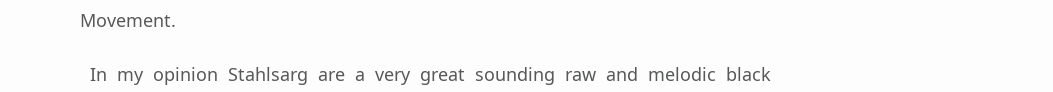Movement.

  In  my  opinion  Stahlsarg  are  a  very  great  sounding  raw  and  melodic  black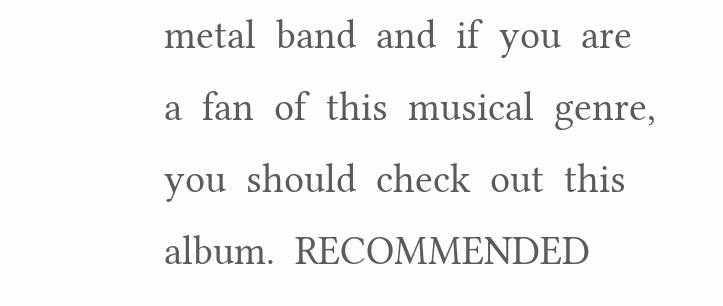metal  band  and  if  you  are  a  fan  of  this  musical  genre,  you  should  check  out  this  album.  RECOMMENDED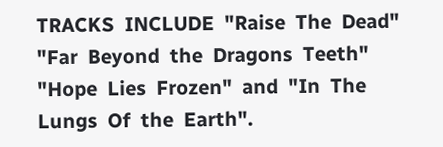TRACKS  INCLUDE  "Raise  The  Dead"  "Far  Beyond  the  Dragons  Teeth"  "Hope  Lies  Frozen"  and  "In  The  Lungs  Of  the  Earth".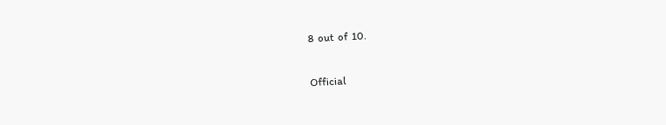8  out  of  10.

Official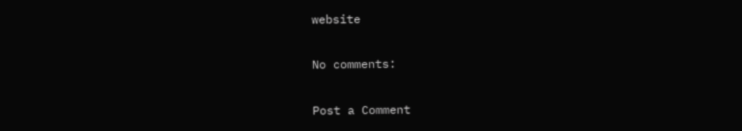website

No comments:

Post a Comment